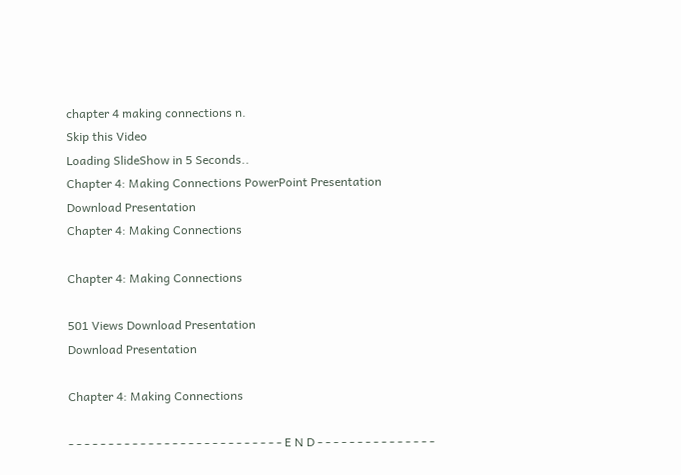chapter 4 making connections n.
Skip this Video
Loading SlideShow in 5 Seconds..
Chapter 4: Making Connections PowerPoint Presentation
Download Presentation
Chapter 4: Making Connections

Chapter 4: Making Connections

501 Views Download Presentation
Download Presentation

Chapter 4: Making Connections

- - - - - - - - - - - - - - - - - - - - - - - - - - - E N D - - - - - - - - - - - - - - -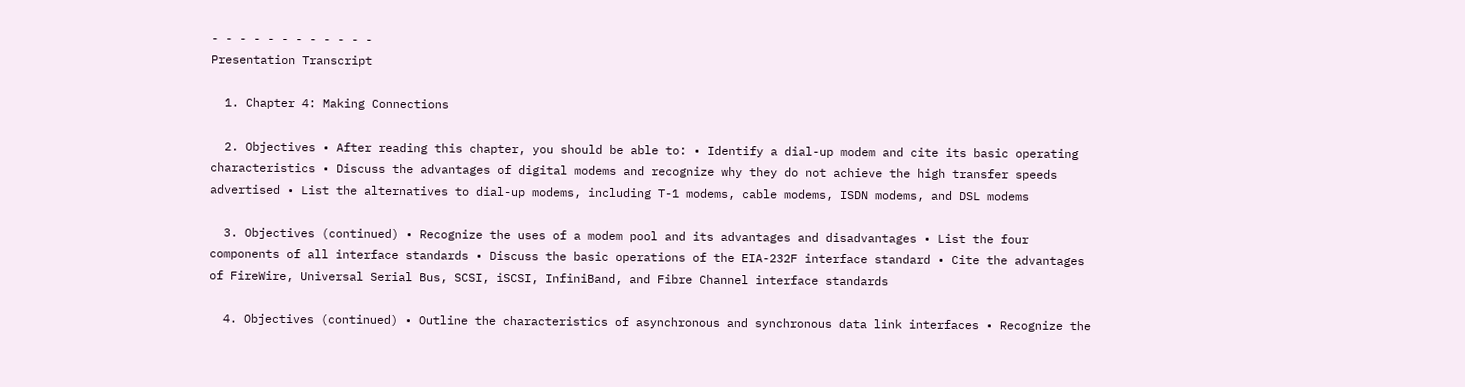- - - - - - - - - - - -
Presentation Transcript

  1. Chapter 4: Making Connections

  2. Objectives • After reading this chapter, you should be able to: • Identify a dial-up modem and cite its basic operating characteristics • Discuss the advantages of digital modems and recognize why they do not achieve the high transfer speeds advertised • List the alternatives to dial-up modems, including T-1 modems, cable modems, ISDN modems, and DSL modems

  3. Objectives (continued) • Recognize the uses of a modem pool and its advantages and disadvantages • List the four components of all interface standards • Discuss the basic operations of the EIA-232F interface standard • Cite the advantages of FireWire, Universal Serial Bus, SCSI, iSCSI, InfiniBand, and Fibre Channel interface standards

  4. Objectives (continued) • Outline the characteristics of asynchronous and synchronous data link interfaces • Recognize the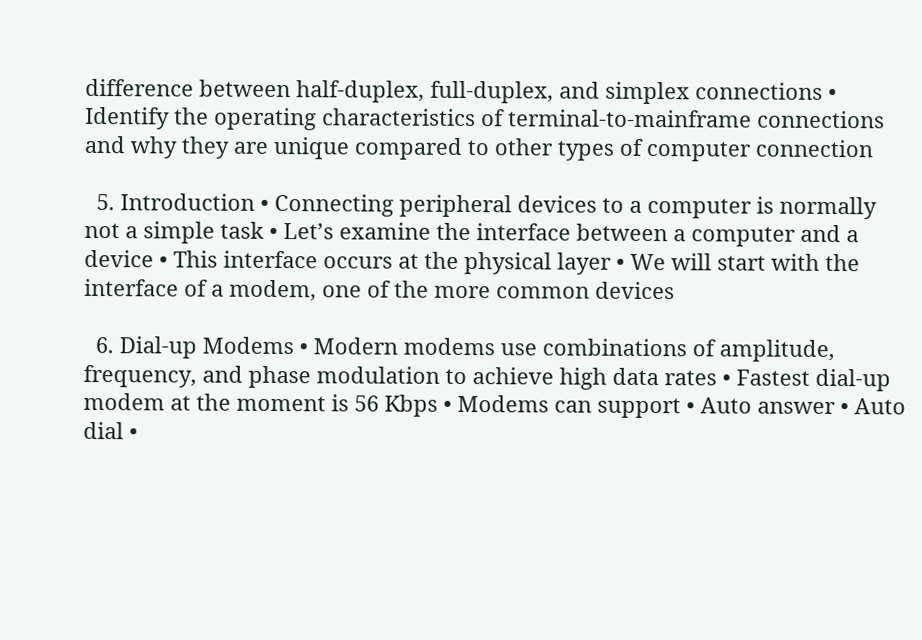difference between half-duplex, full-duplex, and simplex connections • Identify the operating characteristics of terminal-to-mainframe connections and why they are unique compared to other types of computer connection

  5. Introduction • Connecting peripheral devices to a computer is normally not a simple task • Let’s examine the interface between a computer and a device • This interface occurs at the physical layer • We will start with the interface of a modem, one of the more common devices

  6. Dial-up Modems • Modern modems use combinations of amplitude, frequency, and phase modulation to achieve high data rates • Fastest dial-up modem at the moment is 56 Kbps • Modems can support • Auto answer • Auto dial •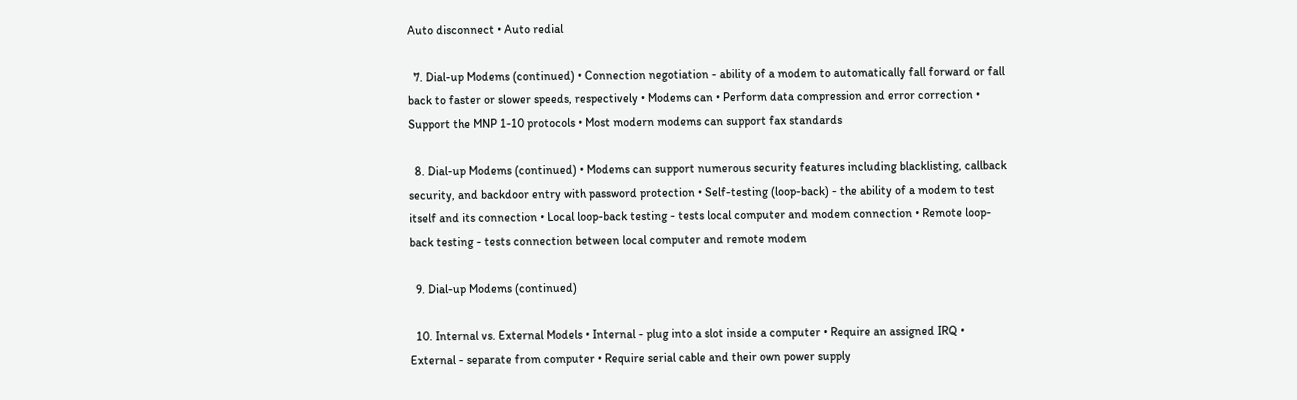Auto disconnect • Auto redial

  7. Dial-up Modems (continued) • Connection negotiation - ability of a modem to automatically fall forward or fall back to faster or slower speeds, respectively • Modems can • Perform data compression and error correction • Support the MNP 1-10 protocols • Most modern modems can support fax standards

  8. Dial-up Modems (continued) • Modems can support numerous security features including blacklisting, callback security, and backdoor entry with password protection • Self-testing (loop-back) - the ability of a modem to test itself and its connection • Local loop-back testing - tests local computer and modem connection • Remote loop-back testing - tests connection between local computer and remote modem

  9. Dial-up Modems (continued)

  10. Internal vs. External Models • Internal - plug into a slot inside a computer • Require an assigned IRQ • External - separate from computer • Require serial cable and their own power supply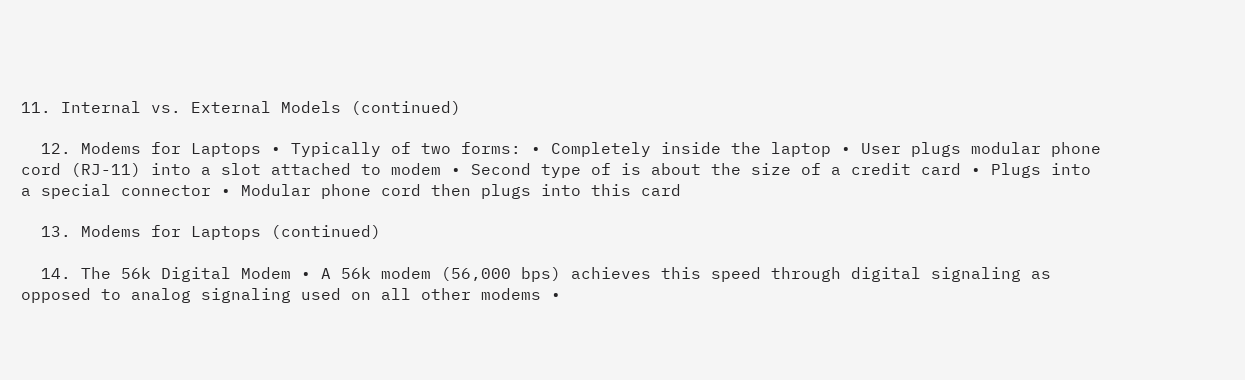11. Internal vs. External Models (continued)

  12. Modems for Laptops • Typically of two forms: • Completely inside the laptop • User plugs modular phone cord (RJ-11) into a slot attached to modem • Second type of is about the size of a credit card • Plugs into a special connector • Modular phone cord then plugs into this card

  13. Modems for Laptops (continued)

  14. The 56k Digital Modem • A 56k modem (56,000 bps) achieves this speed through digital signaling as opposed to analog signaling used on all other modems •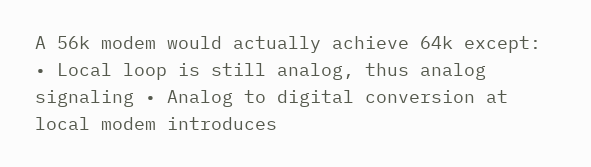A 56k modem would actually achieve 64k except: • Local loop is still analog, thus analog signaling • Analog to digital conversion at local modem introduces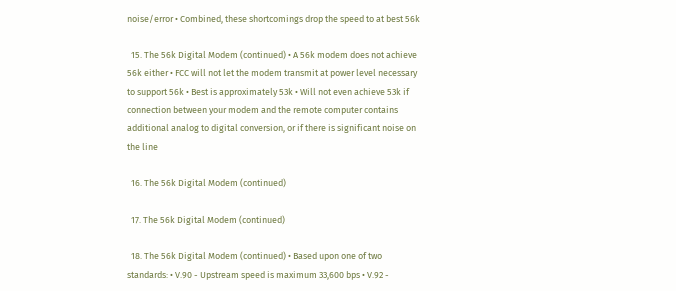noise/error • Combined, these shortcomings drop the speed to at best 56k

  15. The 56k Digital Modem (continued) • A 56k modem does not achieve 56k either • FCC will not let the modem transmit at power level necessary to support 56k • Best is approximately 53k • Will not even achieve 53k if connection between your modem and the remote computer contains additional analog to digital conversion, or if there is significant noise on the line

  16. The 56k Digital Modem (continued)

  17. The 56k Digital Modem (continued)

  18. The 56k Digital Modem (continued) • Based upon one of two standards: • V.90 - Upstream speed is maximum 33,600 bps • V.92 -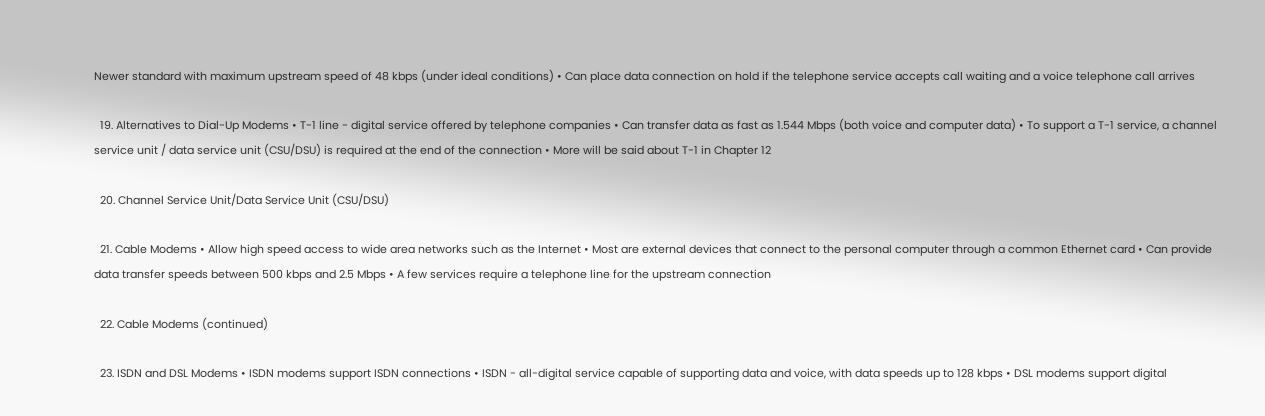Newer standard with maximum upstream speed of 48 kbps (under ideal conditions) • Can place data connection on hold if the telephone service accepts call waiting and a voice telephone call arrives

  19. Alternatives to Dial-Up Modems • T-1 line - digital service offered by telephone companies • Can transfer data as fast as 1.544 Mbps (both voice and computer data) • To support a T-1 service, a channel service unit / data service unit (CSU/DSU) is required at the end of the connection • More will be said about T-1 in Chapter 12

  20. Channel Service Unit/Data Service Unit (CSU/DSU)

  21. Cable Modems • Allow high speed access to wide area networks such as the Internet • Most are external devices that connect to the personal computer through a common Ethernet card • Can provide data transfer speeds between 500 kbps and 2.5 Mbps • A few services require a telephone line for the upstream connection

  22. Cable Modems (continued)

  23. ISDN and DSL Modems • ISDN modems support ISDN connections • ISDN - all-digital service capable of supporting data and voice, with data speeds up to 128 kbps • DSL modems support digital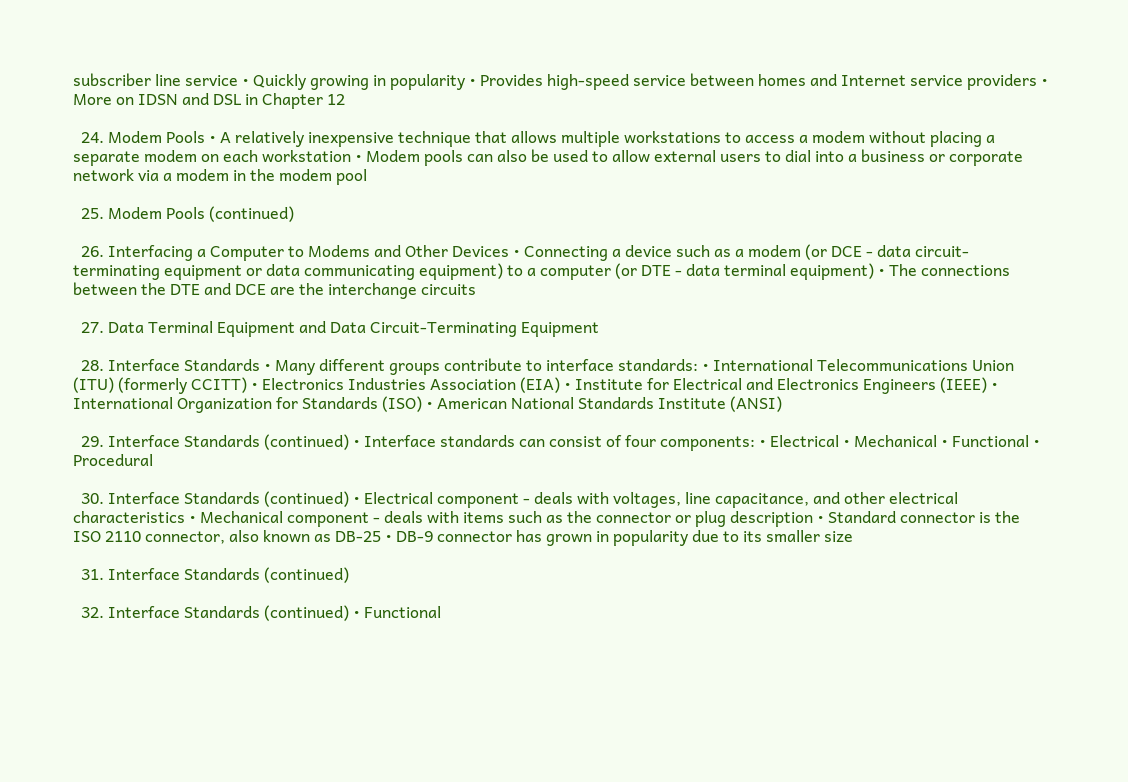subscriber line service • Quickly growing in popularity • Provides high-speed service between homes and Internet service providers • More on IDSN and DSL in Chapter 12

  24. Modem Pools • A relatively inexpensive technique that allows multiple workstations to access a modem without placing a separate modem on each workstation • Modem pools can also be used to allow external users to dial into a business or corporate network via a modem in the modem pool

  25. Modem Pools (continued)

  26. Interfacing a Computer to Modems and Other Devices • Connecting a device such as a modem (or DCE - data circuit-terminating equipment or data communicating equipment) to a computer (or DTE - data terminal equipment) • The connections between the DTE and DCE are the interchange circuits

  27. Data Terminal Equipment and Data Circuit-Terminating Equipment

  28. Interface Standards • Many different groups contribute to interface standards: • International Telecommunications Union (ITU) (formerly CCITT) • Electronics Industries Association (EIA) • Institute for Electrical and Electronics Engineers (IEEE) • International Organization for Standards (ISO) • American National Standards Institute (ANSI)

  29. Interface Standards (continued) • Interface standards can consist of four components: • Electrical • Mechanical • Functional • Procedural

  30. Interface Standards (continued) • Electrical component - deals with voltages, line capacitance, and other electrical characteristics • Mechanical component - deals with items such as the connector or plug description • Standard connector is the ISO 2110 connector, also known as DB-25 • DB-9 connector has grown in popularity due to its smaller size

  31. Interface Standards (continued)

  32. Interface Standards (continued) • Functional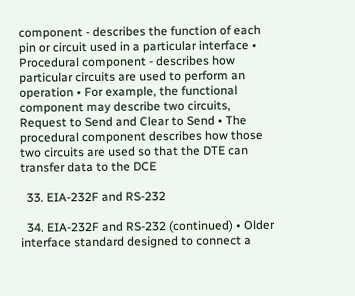component - describes the function of each pin or circuit used in a particular interface • Procedural component - describes how particular circuits are used to perform an operation • For example, the functional component may describe two circuits, Request to Send and Clear to Send • The procedural component describes how those two circuits are used so that the DTE can transfer data to the DCE

  33. EIA-232F and RS-232

  34. EIA-232F and RS-232 (continued) • Older interface standard designed to connect a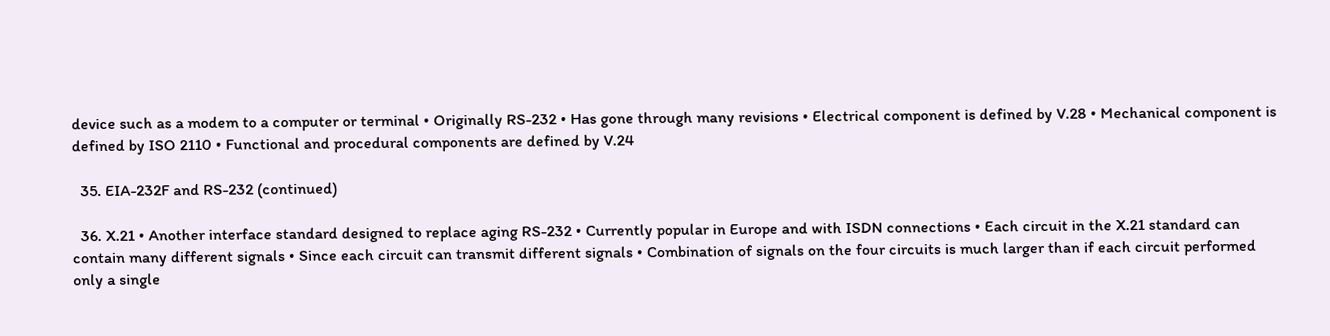device such as a modem to a computer or terminal • Originally RS-232 • Has gone through many revisions • Electrical component is defined by V.28 • Mechanical component is defined by ISO 2110 • Functional and procedural components are defined by V.24

  35. EIA-232F and RS-232 (continued)

  36. X.21 • Another interface standard designed to replace aging RS-232 • Currently popular in Europe and with ISDN connections • Each circuit in the X.21 standard can contain many different signals • Since each circuit can transmit different signals • Combination of signals on the four circuits is much larger than if each circuit performed only a single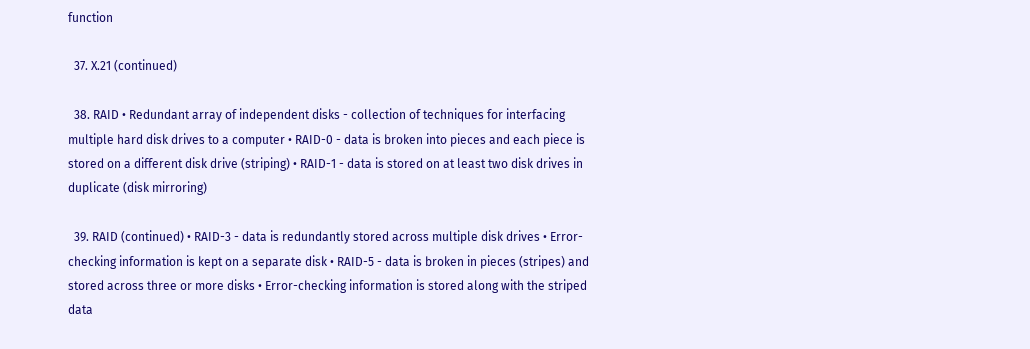function

  37. X.21 (continued)

  38. RAID • Redundant array of independent disks - collection of techniques for interfacing multiple hard disk drives to a computer • RAID-0 - data is broken into pieces and each piece is stored on a different disk drive (striping) • RAID-1 - data is stored on at least two disk drives in duplicate (disk mirroring)

  39. RAID (continued) • RAID-3 - data is redundantly stored across multiple disk drives • Error-checking information is kept on a separate disk • RAID-5 - data is broken in pieces (stripes) and stored across three or more disks • Error-checking information is stored along with the striped data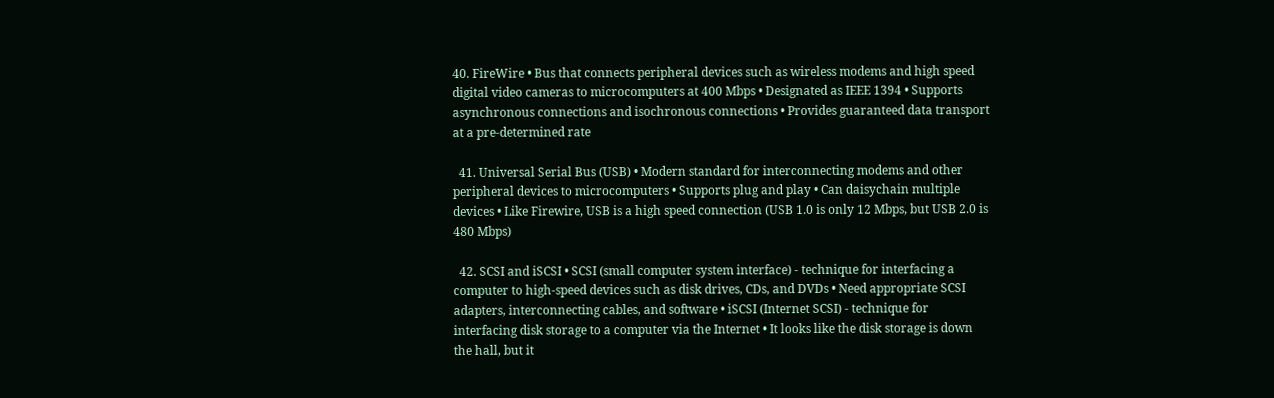40. FireWire • Bus that connects peripheral devices such as wireless modems and high speed digital video cameras to microcomputers at 400 Mbps • Designated as IEEE 1394 • Supports asynchronous connections and isochronous connections • Provides guaranteed data transport at a pre-determined rate

  41. Universal Serial Bus (USB) • Modern standard for interconnecting modems and other peripheral devices to microcomputers • Supports plug and play • Can daisychain multiple devices • Like Firewire, USB is a high speed connection (USB 1.0 is only 12 Mbps, but USB 2.0 is 480 Mbps)

  42. SCSI and iSCSI • SCSI (small computer system interface) - technique for interfacing a computer to high-speed devices such as disk drives, CDs, and DVDs • Need appropriate SCSI adapters, interconnecting cables, and software • iSCSI (Internet SCSI) - technique for interfacing disk storage to a computer via the Internet • It looks like the disk storage is down the hall, but it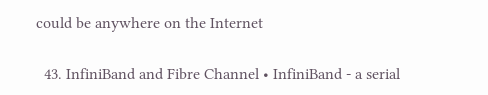could be anywhere on the Internet

  43. InfiniBand and Fibre Channel • InfiniBand - a serial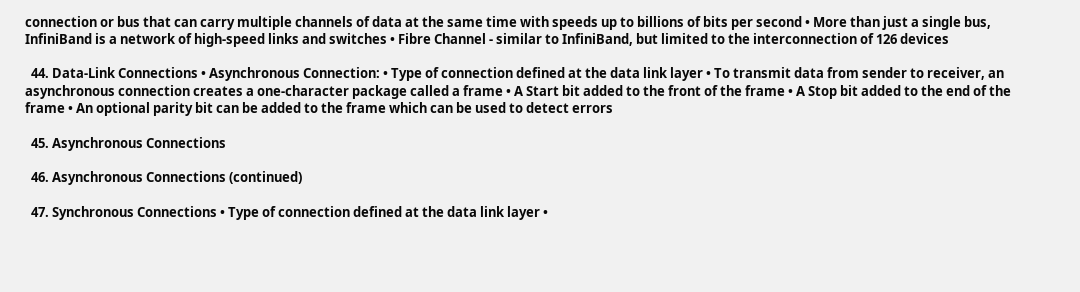connection or bus that can carry multiple channels of data at the same time with speeds up to billions of bits per second • More than just a single bus, InfiniBand is a network of high-speed links and switches • Fibre Channel - similar to InfiniBand, but limited to the interconnection of 126 devices

  44. Data-Link Connections • Asynchronous Connection: • Type of connection defined at the data link layer • To transmit data from sender to receiver, an asynchronous connection creates a one-character package called a frame • A Start bit added to the front of the frame • A Stop bit added to the end of the frame • An optional parity bit can be added to the frame which can be used to detect errors

  45. Asynchronous Connections

  46. Asynchronous Connections (continued)

  47. Synchronous Connections • Type of connection defined at the data link layer •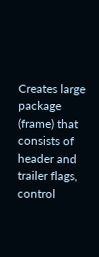Creates large package (frame) that consists of header and trailer flags, control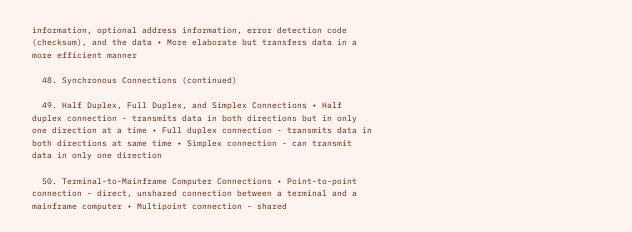information, optional address information, error detection code (checksum), and the data • More elaborate but transfers data in a more efficient manner

  48. Synchronous Connections (continued)

  49. Half Duplex, Full Duplex, and Simplex Connections • Half duplex connection - transmits data in both directions but in only one direction at a time • Full duplex connection - transmits data in both directions at same time • Simplex connection - can transmit data in only one direction

  50. Terminal-to-Mainframe Computer Connections • Point-to-point connection - direct, unshared connection between a terminal and a mainframe computer • Multipoint connection - shared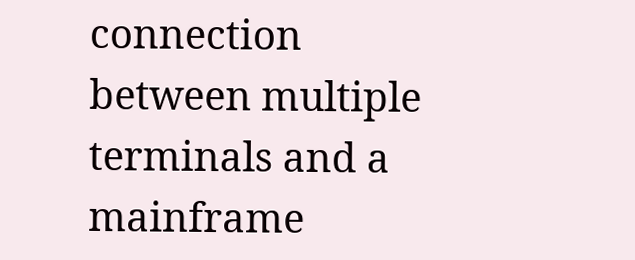connection between multiple terminals and a mainframe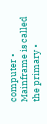computer • Mainframe is called the primary •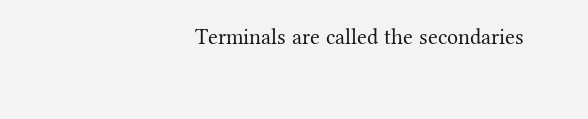Terminals are called the secondaries